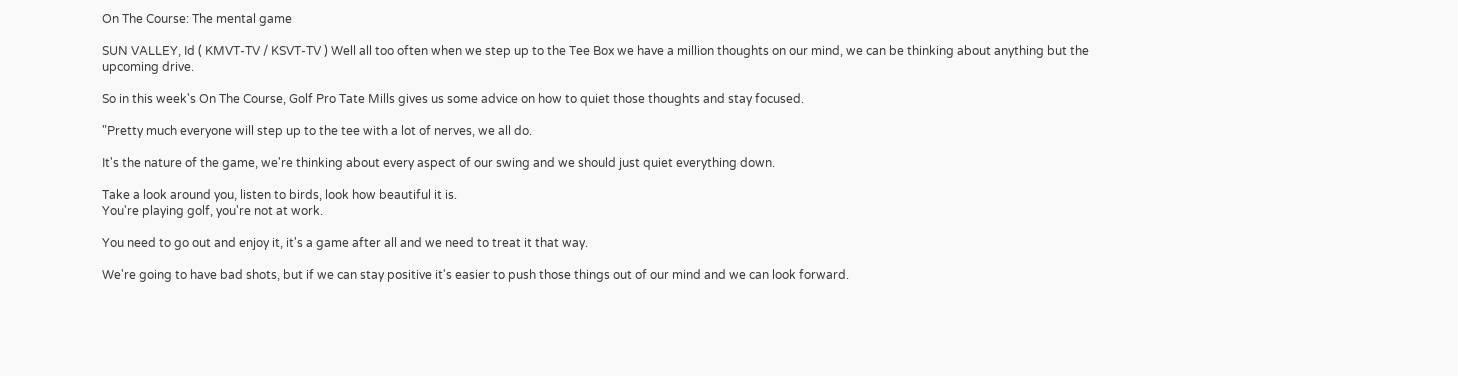On The Course: The mental game

SUN VALLEY, Id ( KMVT-TV / KSVT-TV ) Well all too often when we step up to the Tee Box we have a million thoughts on our mind, we can be thinking about anything but the upcoming drive.

So in this week's On The Course, Golf Pro Tate Mills gives us some advice on how to quiet those thoughts and stay focused.

"Pretty much everyone will step up to the tee with a lot of nerves, we all do.

It's the nature of the game, we're thinking about every aspect of our swing and we should just quiet everything down.

Take a look around you, listen to birds, look how beautiful it is.
You're playing golf, you're not at work.

You need to go out and enjoy it, it's a game after all and we need to treat it that way.

We're going to have bad shots, but if we can stay positive it's easier to push those things out of our mind and we can look forward.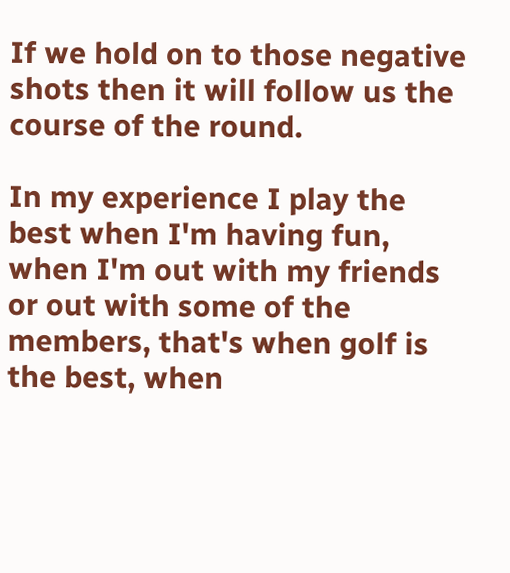If we hold on to those negative shots then it will follow us the course of the round.

In my experience I play the best when I'm having fun, when I'm out with my friends or out with some of the members, that's when golf is the best, when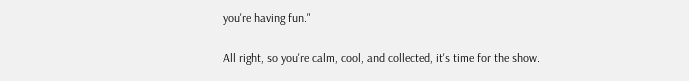you're having fun."

All right, so you're calm, cool, and collected, it's time for the show.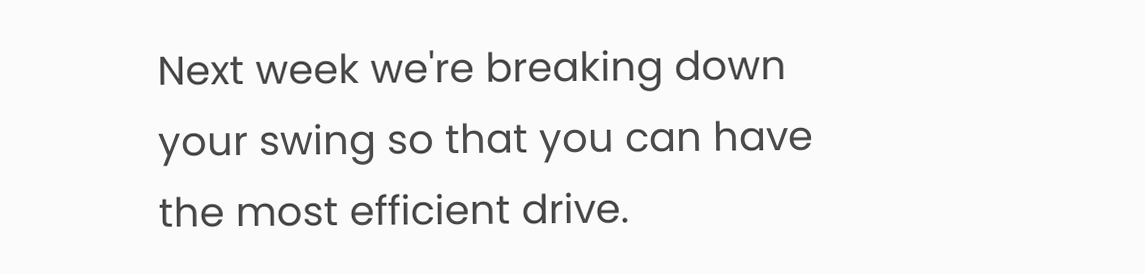Next week we're breaking down your swing so that you can have the most efficient drive.